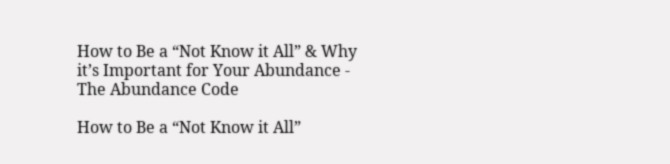How to Be a “Not Know it All” & Why it’s Important for Your Abundance - The Abundance Code

How to Be a “Not Know it All”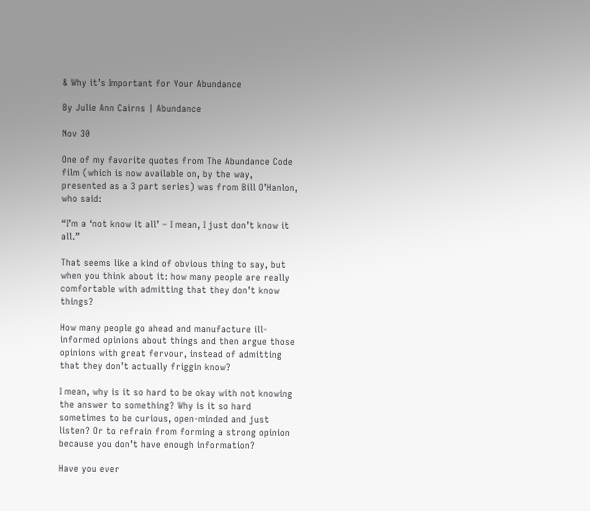& Why it’s Important for Your Abundance

By Julie Ann Cairns | Abundance

Nov 30

One of my favorite quotes from The Abundance Code film (which is now available on, by the way, presented as a 3 part series) was from Bill O’Hanlon, who said:

“I’m a ‘not know it all’ – I mean, I just don’t know it all.”

That seems like a kind of obvious thing to say, but when you think about it: how many people are really comfortable with admitting that they don’t know things?

How many people go ahead and manufacture ill-informed opinions about things and then argue those opinions with great fervour, instead of admitting that they don’t actually friggin know?

I mean, why is it so hard to be okay with not knowing the answer to something? Why is it so hard sometimes to be curious, open-minded and just listen? Or to refrain from forming a strong opinion because you don’t have enough information?

Have you ever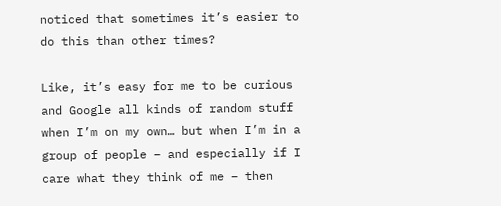noticed that sometimes it’s easier to do this than other times?

Like, it’s easy for me to be curious and Google all kinds of random stuff when I’m on my own… but when I’m in a group of people – and especially if I care what they think of me – then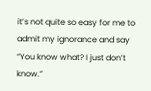it’s not quite so easy for me to admit my ignorance and say “You know what? I just don’t know.”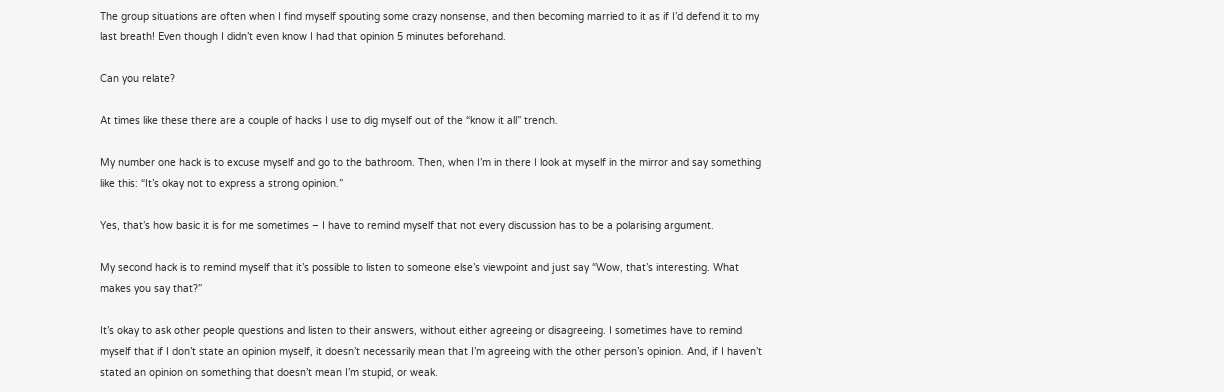The group situations are often when I find myself spouting some crazy nonsense, and then becoming married to it as if I’d defend it to my last breath! Even though I didn’t even know I had that opinion 5 minutes beforehand.

Can you relate?

At times like these there are a couple of hacks I use to dig myself out of the “know it all” trench.

My number one hack is to excuse myself and go to the bathroom. Then, when I’m in there I look at myself in the mirror and say something like this: “It’s okay not to express a strong opinion.”

Yes, that’s how basic it is for me sometimes – I have to remind myself that not every discussion has to be a polarising argument.

My second hack is to remind myself that it’s possible to listen to someone else’s viewpoint and just say “Wow, that’s interesting. What makes you say that?”

It’s okay to ask other people questions and listen to their answers, without either agreeing or disagreeing. I sometimes have to remind myself that if I don’t state an opinion myself, it doesn’t necessarily mean that I’m agreeing with the other person’s opinion. And, if I haven’t stated an opinion on something that doesn’t mean I’m stupid, or weak.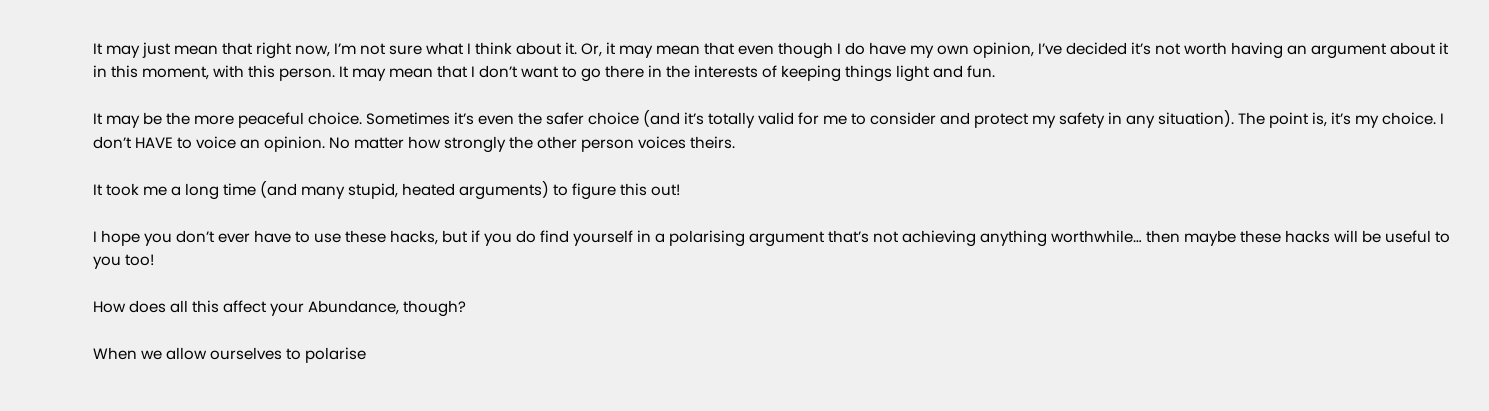It may just mean that right now, I’m not sure what I think about it. Or, it may mean that even though I do have my own opinion, I’ve decided it’s not worth having an argument about it in this moment, with this person. It may mean that I don’t want to go there in the interests of keeping things light and fun.

It may be the more peaceful choice. Sometimes it’s even the safer choice (and it’s totally valid for me to consider and protect my safety in any situation). The point is, it’s my choice. I don’t HAVE to voice an opinion. No matter how strongly the other person voices theirs.

It took me a long time (and many stupid, heated arguments) to figure this out!

I hope you don’t ever have to use these hacks, but if you do find yourself in a polarising argument that’s not achieving anything worthwhile… then maybe these hacks will be useful to you too!

How does all this affect your Abundance, though?

When we allow ourselves to polarise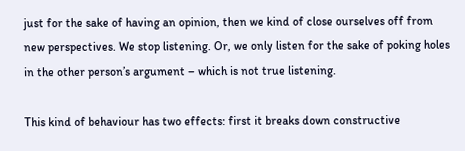just for the sake of having an opinion, then we kind of close ourselves off from new perspectives. We stop listening. Or, we only listen for the sake of poking holes in the other person’s argument – which is not true listening.

This kind of behaviour has two effects: first it breaks down constructive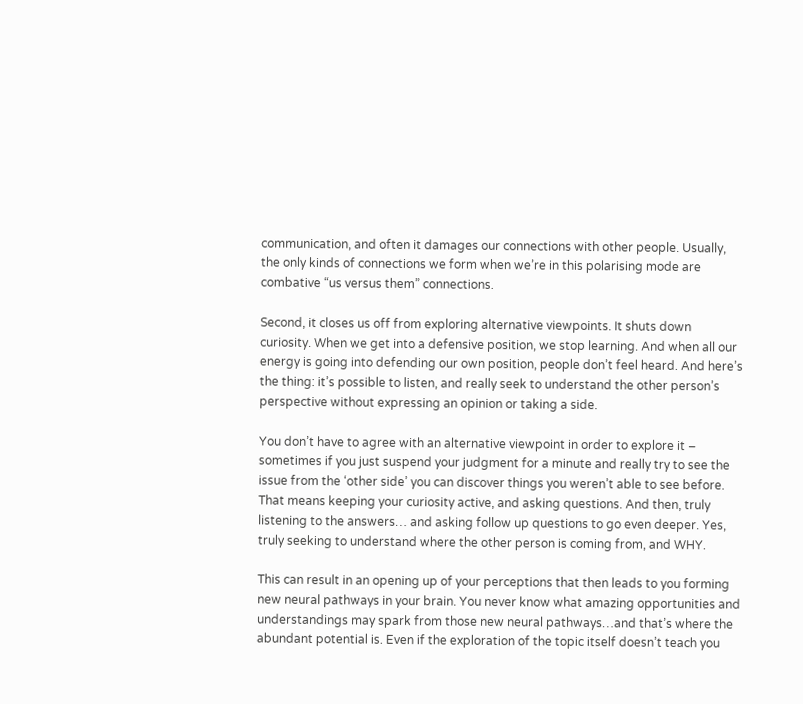communication, and often it damages our connections with other people. Usually, the only kinds of connections we form when we’re in this polarising mode are combative “us versus them” connections.

Second, it closes us off from exploring alternative viewpoints. It shuts down curiosity. When we get into a defensive position, we stop learning. And when all our energy is going into defending our own position, people don’t feel heard. And here’s the thing: it’s possible to listen, and really seek to understand the other person’s perspective without expressing an opinion or taking a side.

You don’t have to agree with an alternative viewpoint in order to explore it – sometimes if you just suspend your judgment for a minute and really try to see the issue from the ‘other side’ you can discover things you weren’t able to see before. That means keeping your curiosity active, and asking questions. And then, truly listening to the answers… and asking follow up questions to go even deeper. Yes, truly seeking to understand where the other person is coming from, and WHY.

This can result in an opening up of your perceptions that then leads to you forming new neural pathways in your brain. You never know what amazing opportunities and understandings may spark from those new neural pathways…and that’s where the abundant potential is. Even if the exploration of the topic itself doesn’t teach you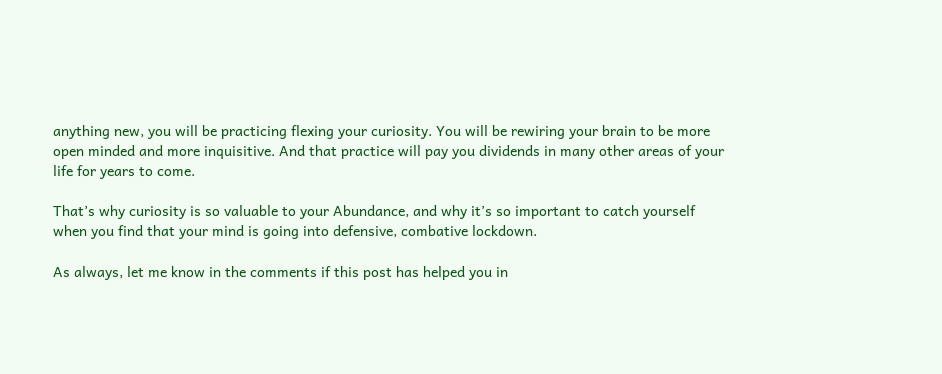anything new, you will be practicing flexing your curiosity. You will be rewiring your brain to be more open minded and more inquisitive. And that practice will pay you dividends in many other areas of your life for years to come.

That’s why curiosity is so valuable to your Abundance, and why it’s so important to catch yourself when you find that your mind is going into defensive, combative lockdown.

As always, let me know in the comments if this post has helped you in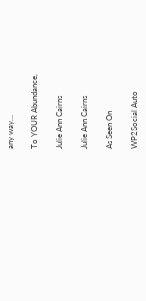any way…

To YOUR Abundance,

Julie Ann Cairns

Julie Ann Cairns

As Seen On

WP2Social Auto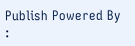Publish Powered By :